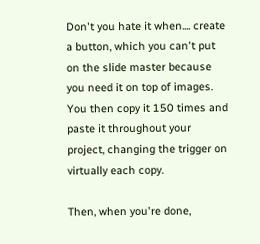Don't you hate it when.... create a button, which you can't put on the slide master because you need it on top of images.  You then copy it 150 times and paste it throughout your project, changing the trigger on virtually each copy.

Then, when you're done,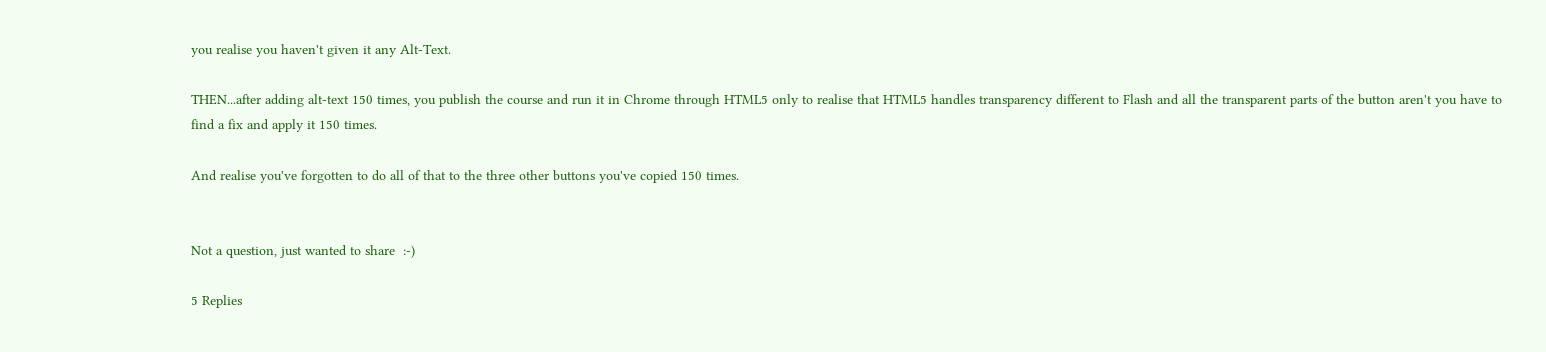you realise you haven't given it any Alt-Text.

THEN...after adding alt-text 150 times, you publish the course and run it in Chrome through HTML5 only to realise that HTML5 handles transparency different to Flash and all the transparent parts of the button aren't you have to find a fix and apply it 150 times.

And realise you've forgotten to do all of that to the three other buttons you've copied 150 times.


Not a question, just wanted to share  :-)

5 Replies